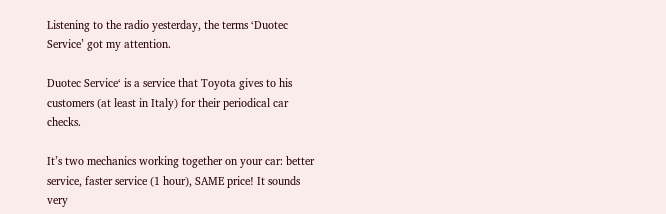Listening to the radio yesterday, the terms ‘Duotec Service’ got my attention.

Duotec Service‘ is a service that Toyota gives to his customers (at least in Italy) for their periodical car checks.

It’s two mechanics working together on your car: better service, faster service (1 hour), SAME price! It sounds very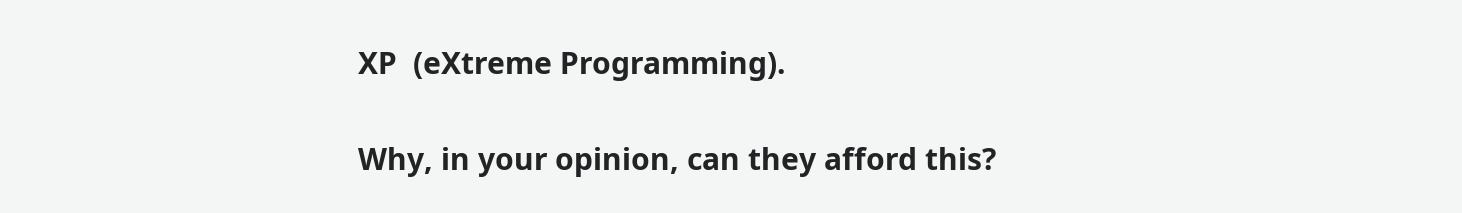XP  (eXtreme Programming).

Why, in your opinion, can they afford this?